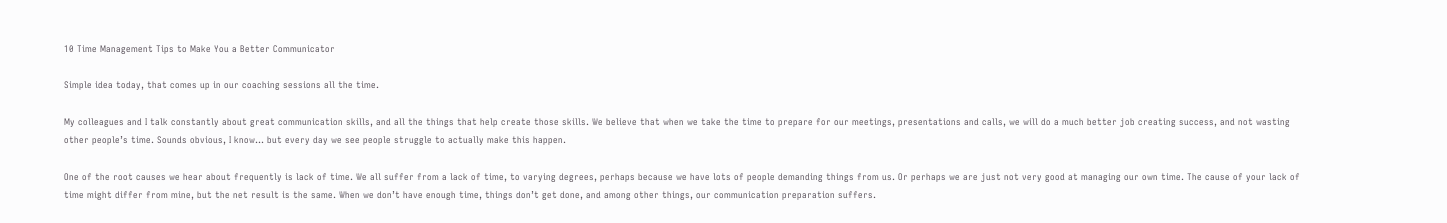10 Time Management Tips to Make You a Better Communicator

Simple idea today, that comes up in our coaching sessions all the time.

My colleagues and I talk constantly about great communication skills, and all the things that help create those skills. We believe that when we take the time to prepare for our meetings, presentations and calls, we will do a much better job creating success, and not wasting other people’s time. Sounds obvious, I know… but every day we see people struggle to actually make this happen.

One of the root causes we hear about frequently is lack of time. We all suffer from a lack of time, to varying degrees, perhaps because we have lots of people demanding things from us. Or perhaps we are just not very good at managing our own time. The cause of your lack of time might differ from mine, but the net result is the same. When we don’t have enough time, things don’t get done, and among other things, our communication preparation suffers.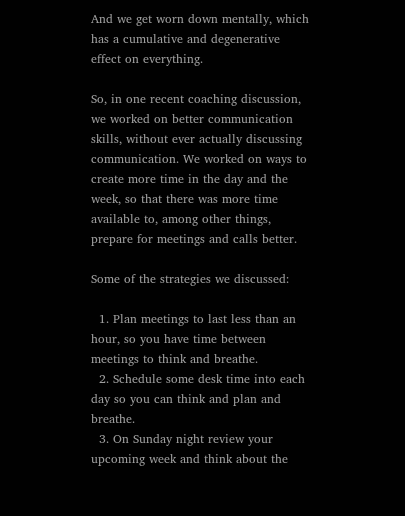And we get worn down mentally, which has a cumulative and degenerative effect on everything.

So, in one recent coaching discussion, we worked on better communication skills, without ever actually discussing communication. We worked on ways to create more time in the day and the week, so that there was more time available to, among other things, prepare for meetings and calls better.

Some of the strategies we discussed:

  1. Plan meetings to last less than an hour, so you have time between meetings to think and breathe.
  2. Schedule some desk time into each day so you can think and plan and breathe.
  3. On Sunday night review your upcoming week and think about the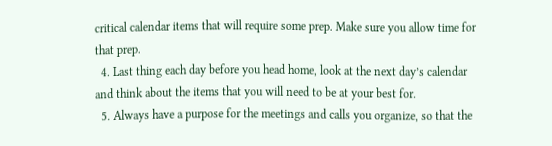critical calendar items that will require some prep. Make sure you allow time for that prep.
  4. Last thing each day before you head home, look at the next day’s calendar and think about the items that you will need to be at your best for.
  5. Always have a purpose for the meetings and calls you organize, so that the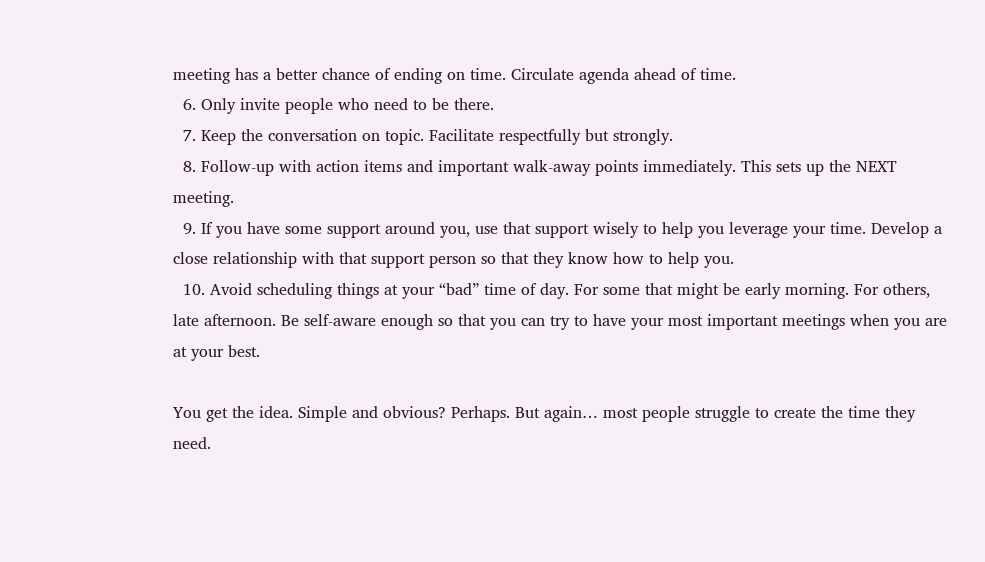meeting has a better chance of ending on time. Circulate agenda ahead of time.
  6. Only invite people who need to be there.
  7. Keep the conversation on topic. Facilitate respectfully but strongly.
  8. Follow-up with action items and important walk-away points immediately. This sets up the NEXT meeting.
  9. If you have some support around you, use that support wisely to help you leverage your time. Develop a close relationship with that support person so that they know how to help you.
  10. Avoid scheduling things at your “bad” time of day. For some that might be early morning. For others, late afternoon. Be self-aware enough so that you can try to have your most important meetings when you are at your best.

You get the idea. Simple and obvious? Perhaps. But again… most people struggle to create the time they need.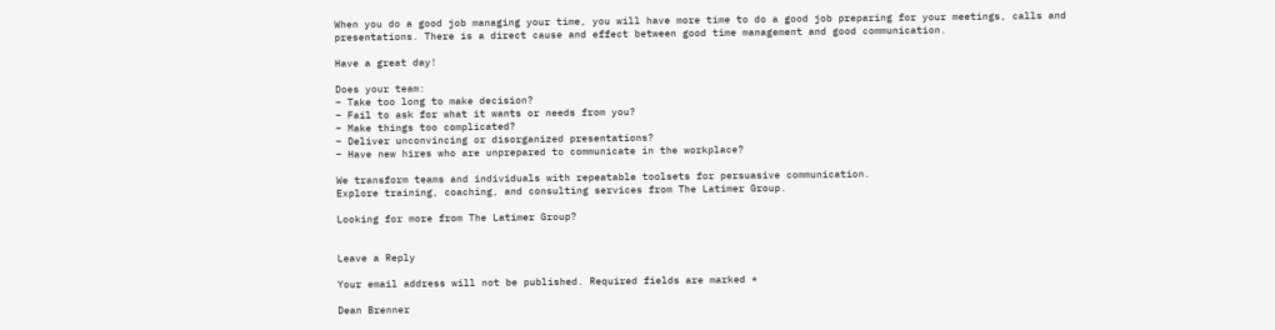When you do a good job managing your time, you will have more time to do a good job preparing for your meetings, calls and presentations. There is a direct cause and effect between good time management and good communication.

Have a great day!

Does your team:
– Take too long to make decision?
– Fail to ask for what it wants or needs from you?
– Make things too complicated?
– Deliver unconvincing or disorganized presentations?
– Have new hires who are unprepared to communicate in the workplace?

We transform teams and individuals with repeatable toolsets for persuasive communication.
Explore training, coaching, and consulting services from The Latimer Group.

Looking for more from The Latimer Group?


Leave a Reply

Your email address will not be published. Required fields are marked *

Dean Brenner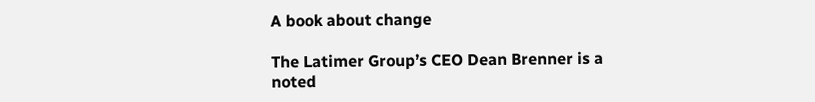A book about change

The Latimer Group’s CEO Dean Brenner is a noted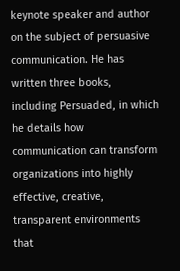keynote speaker and author on the subject of persuasive communication. He has written three books, including Persuaded, in which he details how communication can transform organizations into highly effective, creative, transparent environments that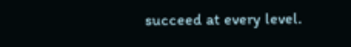succeed at every level.